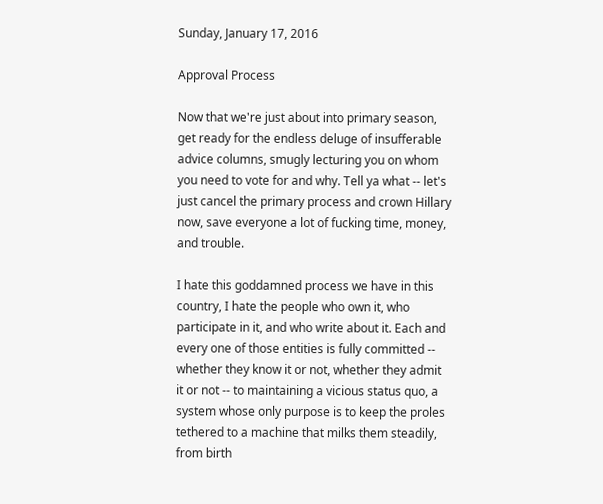Sunday, January 17, 2016

Approval Process

Now that we're just about into primary season, get ready for the endless deluge of insufferable advice columns, smugly lecturing you on whom you need to vote for and why. Tell ya what -- let's just cancel the primary process and crown Hillary now, save everyone a lot of fucking time, money, and trouble.

I hate this goddamned process we have in this country, I hate the people who own it, who participate in it, and who write about it. Each and every one of those entities is fully committed -- whether they know it or not, whether they admit it or not -- to maintaining a vicious status quo, a system whose only purpose is to keep the proles tethered to a machine that milks them steadily, from birth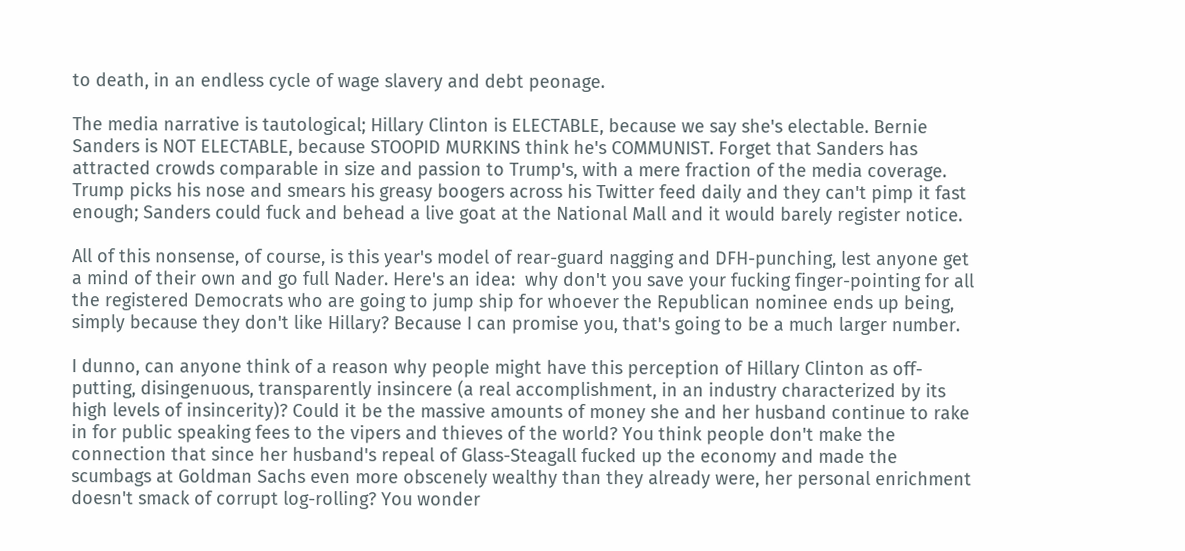to death, in an endless cycle of wage slavery and debt peonage.

The media narrative is tautological; Hillary Clinton is ELECTABLE, because we say she's electable. Bernie Sanders is NOT ELECTABLE, because STOOPID MURKINS think he's COMMUNIST. Forget that Sanders has attracted crowds comparable in size and passion to Trump's, with a mere fraction of the media coverage. Trump picks his nose and smears his greasy boogers across his Twitter feed daily and they can't pimp it fast enough; Sanders could fuck and behead a live goat at the National Mall and it would barely register notice.

All of this nonsense, of course, is this year's model of rear-guard nagging and DFH-punching, lest anyone get a mind of their own and go full Nader. Here's an idea:  why don't you save your fucking finger-pointing for all the registered Democrats who are going to jump ship for whoever the Republican nominee ends up being, simply because they don't like Hillary? Because I can promise you, that's going to be a much larger number.

I dunno, can anyone think of a reason why people might have this perception of Hillary Clinton as off-putting, disingenuous, transparently insincere (a real accomplishment, in an industry characterized by its high levels of insincerity)? Could it be the massive amounts of money she and her husband continue to rake in for public speaking fees to the vipers and thieves of the world? You think people don't make the connection that since her husband's repeal of Glass-Steagall fucked up the economy and made the scumbags at Goldman Sachs even more obscenely wealthy than they already were, her personal enrichment doesn't smack of corrupt log-rolling? You wonder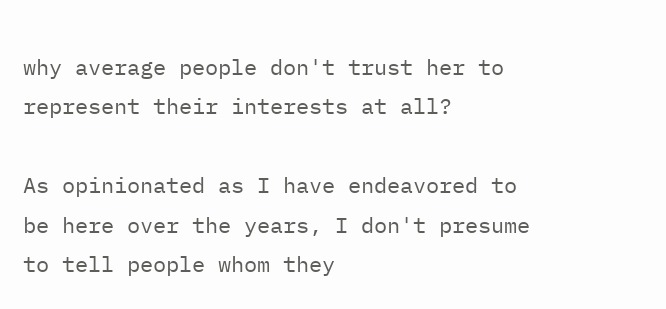why average people don't trust her to represent their interests at all?

As opinionated as I have endeavored to be here over the years, I don't presume to tell people whom they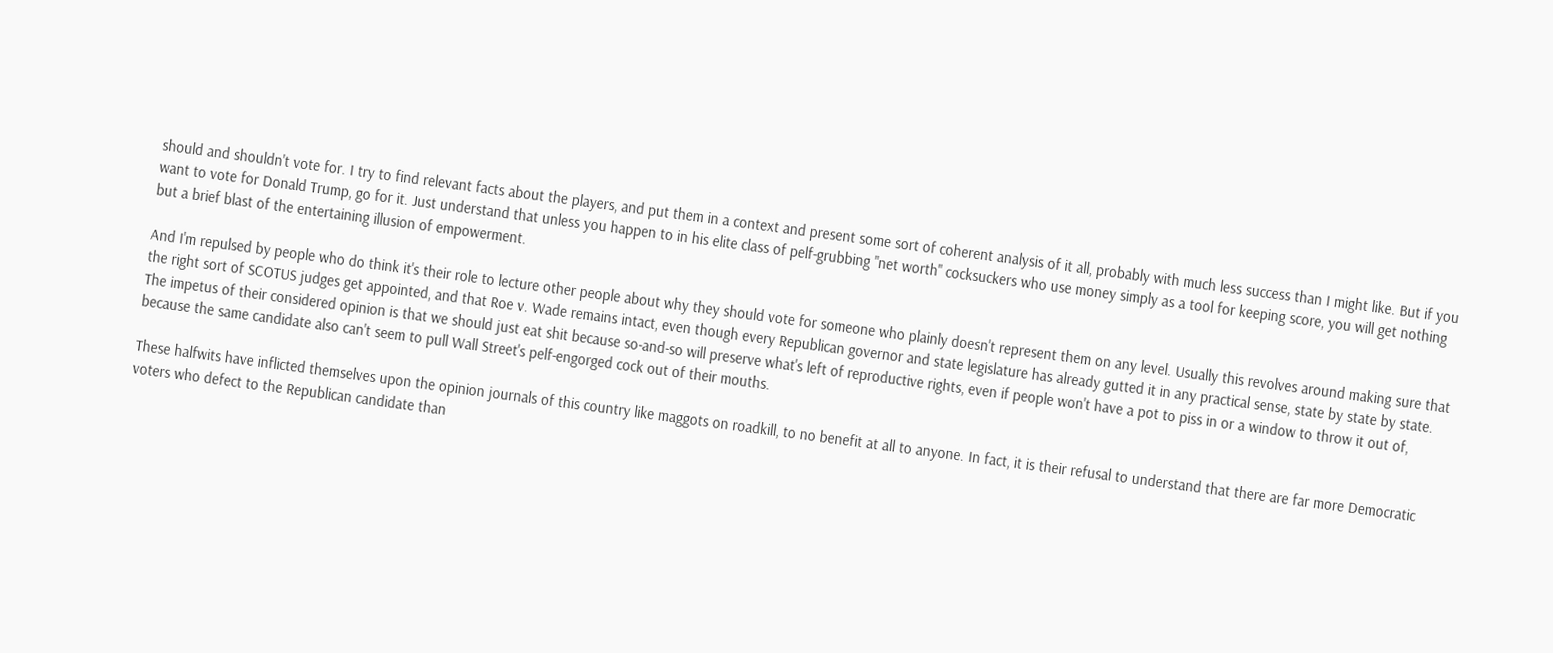should and shouldn't vote for. I try to find relevant facts about the players, and put them in a context and present some sort of coherent analysis of it all, probably with much less success than I might like. But if you want to vote for Donald Trump, go for it. Just understand that unless you happen to in his elite class of pelf-grubbing "net worth" cocksuckers who use money simply as a tool for keeping score, you will get nothing but a brief blast of the entertaining illusion of empowerment.

And I'm repulsed by people who do think it's their role to lecture other people about why they should vote for someone who plainly doesn't represent them on any level. Usually this revolves around making sure that the right sort of SCOTUS judges get appointed, and that Roe v. Wade remains intact, even though every Republican governor and state legislature has already gutted it in any practical sense, state by state by state. The impetus of their considered opinion is that we should just eat shit because so-and-so will preserve what's left of reproductive rights, even if people won't have a pot to piss in or a window to throw it out of, because the same candidate also can't seem to pull Wall Street's pelf-engorged cock out of their mouths.

These halfwits have inflicted themselves upon the opinion journals of this country like maggots on roadkill, to no benefit at all to anyone. In fact, it is their refusal to understand that there are far more Democratic voters who defect to the Republican candidate than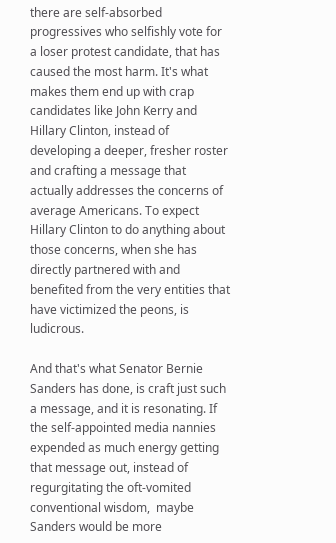there are self-absorbed progressives who selfishly vote for a loser protest candidate, that has caused the most harm. It's what makes them end up with crap candidates like John Kerry and Hillary Clinton, instead of developing a deeper, fresher roster and crafting a message that actually addresses the concerns of average Americans. To expect Hillary Clinton to do anything about those concerns, when she has directly partnered with and benefited from the very entities that have victimized the peons, is ludicrous.

And that's what Senator Bernie Sanders has done, is craft just such a message, and it is resonating. If the self-appointed media nannies expended as much energy getting that message out, instead of regurgitating the oft-vomited conventional wisdom,  maybe Sanders would be more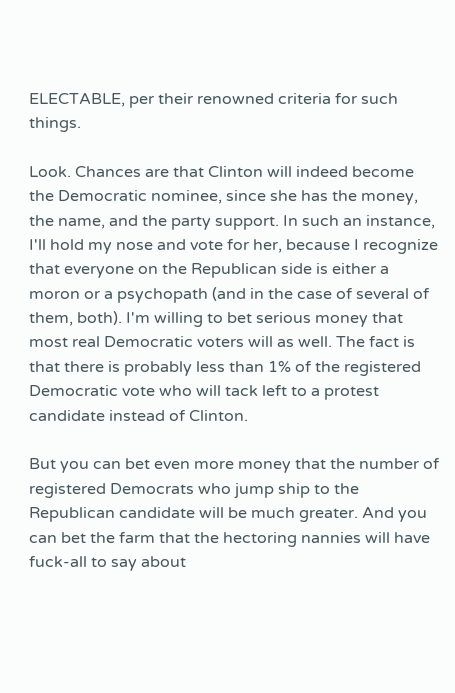ELECTABLE, per their renowned criteria for such things.

Look. Chances are that Clinton will indeed become the Democratic nominee, since she has the money, the name, and the party support. In such an instance, I'll hold my nose and vote for her, because I recognize that everyone on the Republican side is either a moron or a psychopath (and in the case of several of them, both). I'm willing to bet serious money that most real Democratic voters will as well. The fact is that there is probably less than 1% of the registered Democratic vote who will tack left to a protest candidate instead of Clinton.

But you can bet even more money that the number of registered Democrats who jump ship to the Republican candidate will be much greater. And you can bet the farm that the hectoring nannies will have fuck-all to say about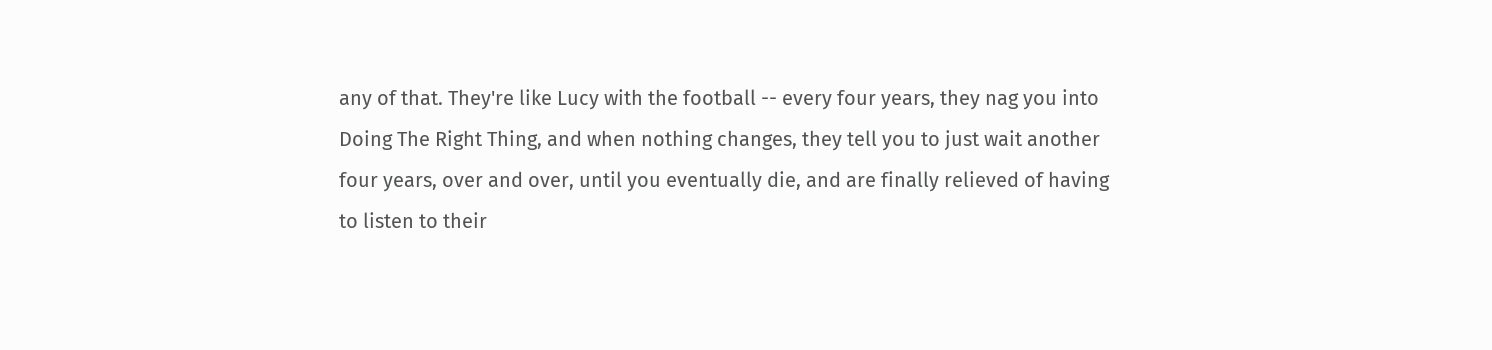any of that. They're like Lucy with the football -- every four years, they nag you into Doing The Right Thing, and when nothing changes, they tell you to just wait another four years, over and over, until you eventually die, and are finally relieved of having to listen to their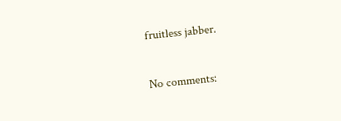fruitless jabber.

No comments: